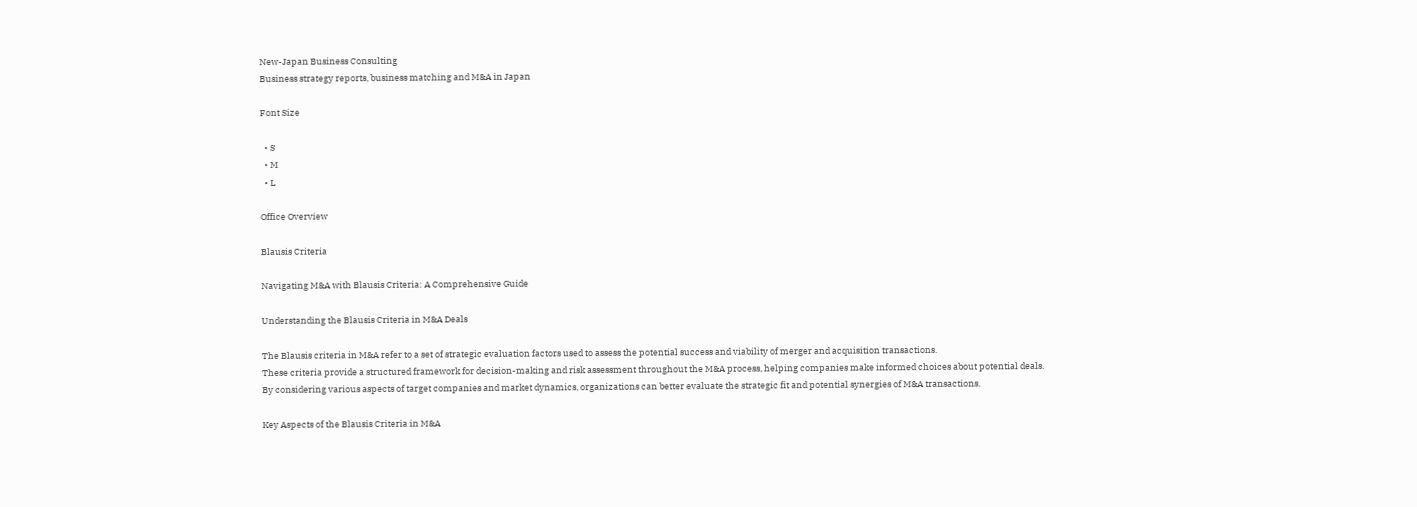New-Japan Business Consulting
Business strategy reports, business matching and M&A in Japan

Font Size

  • S
  • M
  • L

Office Overview

Blausis Criteria

Navigating M&A with Blausis Criteria: A Comprehensive Guide

Understanding the Blausis Criteria in M&A Deals

The Blausis criteria in M&A refer to a set of strategic evaluation factors used to assess the potential success and viability of merger and acquisition transactions.
These criteria provide a structured framework for decision-making and risk assessment throughout the M&A process, helping companies make informed choices about potential deals.
By considering various aspects of target companies and market dynamics, organizations can better evaluate the strategic fit and potential synergies of M&A transactions.

Key Aspects of the Blausis Criteria in M&A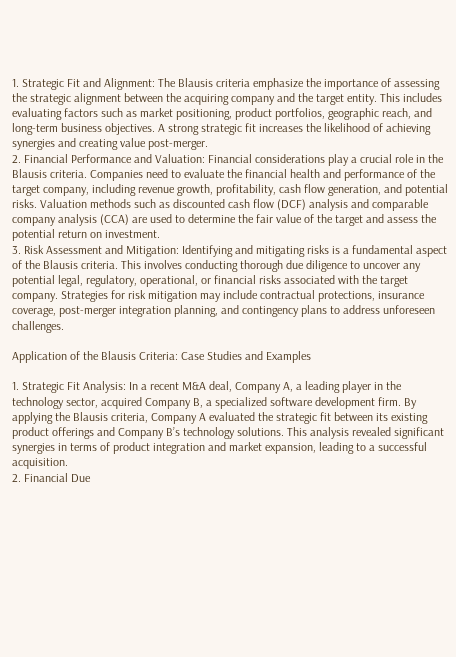1. Strategic Fit and Alignment: The Blausis criteria emphasize the importance of assessing the strategic alignment between the acquiring company and the target entity. This includes evaluating factors such as market positioning, product portfolios, geographic reach, and long-term business objectives. A strong strategic fit increases the likelihood of achieving synergies and creating value post-merger.
2. Financial Performance and Valuation: Financial considerations play a crucial role in the Blausis criteria. Companies need to evaluate the financial health and performance of the target company, including revenue growth, profitability, cash flow generation, and potential risks. Valuation methods such as discounted cash flow (DCF) analysis and comparable company analysis (CCA) are used to determine the fair value of the target and assess the potential return on investment.
3. Risk Assessment and Mitigation: Identifying and mitigating risks is a fundamental aspect of the Blausis criteria. This involves conducting thorough due diligence to uncover any potential legal, regulatory, operational, or financial risks associated with the target company. Strategies for risk mitigation may include contractual protections, insurance coverage, post-merger integration planning, and contingency plans to address unforeseen challenges.

Application of the Blausis Criteria: Case Studies and Examples

1. Strategic Fit Analysis: In a recent M&A deal, Company A, a leading player in the technology sector, acquired Company B, a specialized software development firm. By applying the Blausis criteria, Company A evaluated the strategic fit between its existing product offerings and Company B’s technology solutions. This analysis revealed significant synergies in terms of product integration and market expansion, leading to a successful acquisition.
2. Financial Due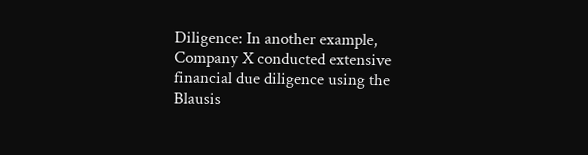Diligence: In another example, Company X conducted extensive financial due diligence using the Blausis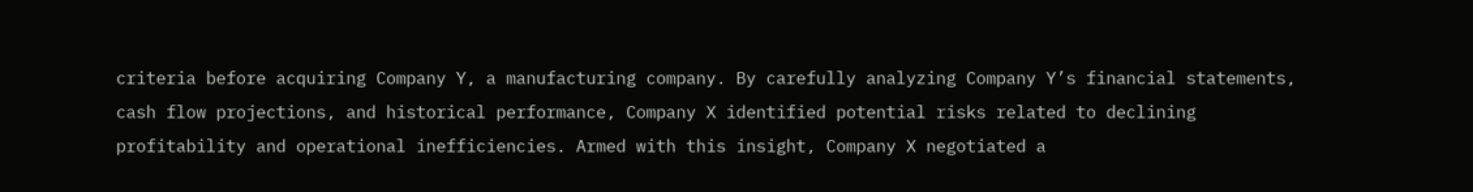criteria before acquiring Company Y, a manufacturing company. By carefully analyzing Company Y’s financial statements, cash flow projections, and historical performance, Company X identified potential risks related to declining profitability and operational inefficiencies. Armed with this insight, Company X negotiated a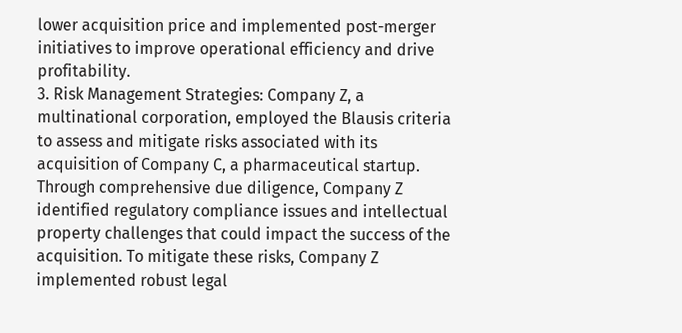lower acquisition price and implemented post-merger initiatives to improve operational efficiency and drive profitability.
3. Risk Management Strategies: Company Z, a multinational corporation, employed the Blausis criteria to assess and mitigate risks associated with its acquisition of Company C, a pharmaceutical startup. Through comprehensive due diligence, Company Z identified regulatory compliance issues and intellectual property challenges that could impact the success of the acquisition. To mitigate these risks, Company Z implemented robust legal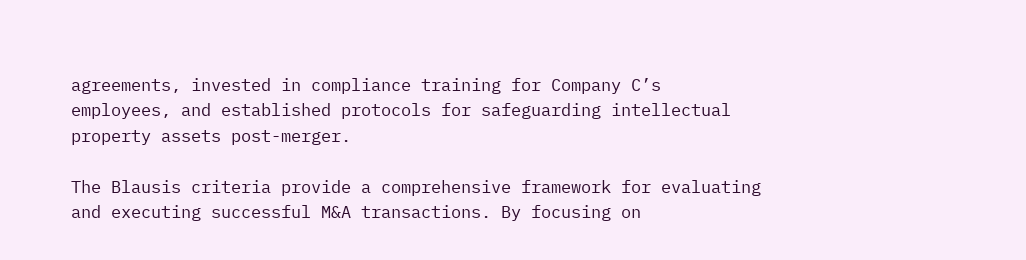agreements, invested in compliance training for Company C’s employees, and established protocols for safeguarding intellectual property assets post-merger.

The Blausis criteria provide a comprehensive framework for evaluating and executing successful M&A transactions. By focusing on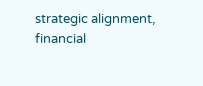strategic alignment, financial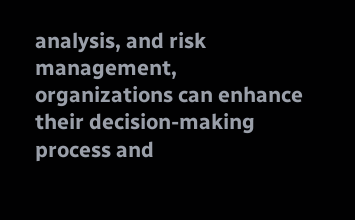analysis, and risk management, organizations can enhance their decision-making process and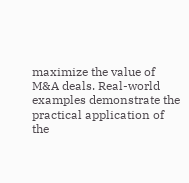maximize the value of M&A deals. Real-world examples demonstrate the practical application of the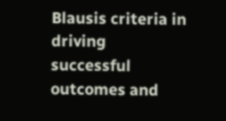Blausis criteria in driving successful outcomes and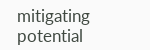mitigating potential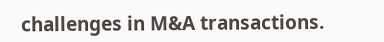challenges in M&A transactions.